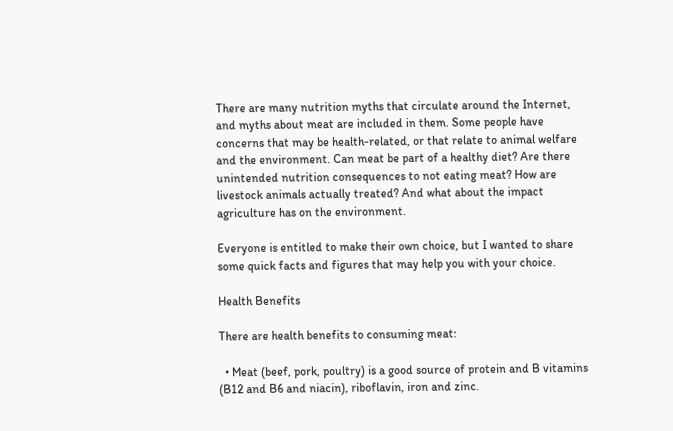There are many nutrition myths that circulate around the Internet, and myths about meat are included in them. Some people have concerns that may be health-related, or that relate to animal welfare and the environment. Can meat be part of a healthy diet? Are there unintended nutrition consequences to not eating meat? How are livestock animals actually treated? And what about the impact agriculture has on the environment.

Everyone is entitled to make their own choice, but I wanted to share some quick facts and figures that may help you with your choice.

Health Benefits

There are health benefits to consuming meat:

  • Meat (beef, pork, poultry) is a good source of protein and B vitamins (B12 and B6 and niacin), riboflavin, iron and zinc.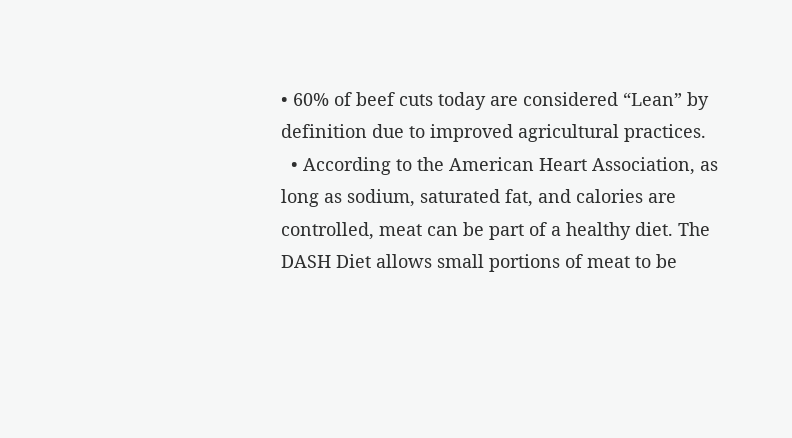• 60% of beef cuts today are considered “Lean” by definition due to improved agricultural practices.
  • According to the American Heart Association, as long as sodium, saturated fat, and calories are controlled, meat can be part of a healthy diet. The DASH Diet allows small portions of meat to be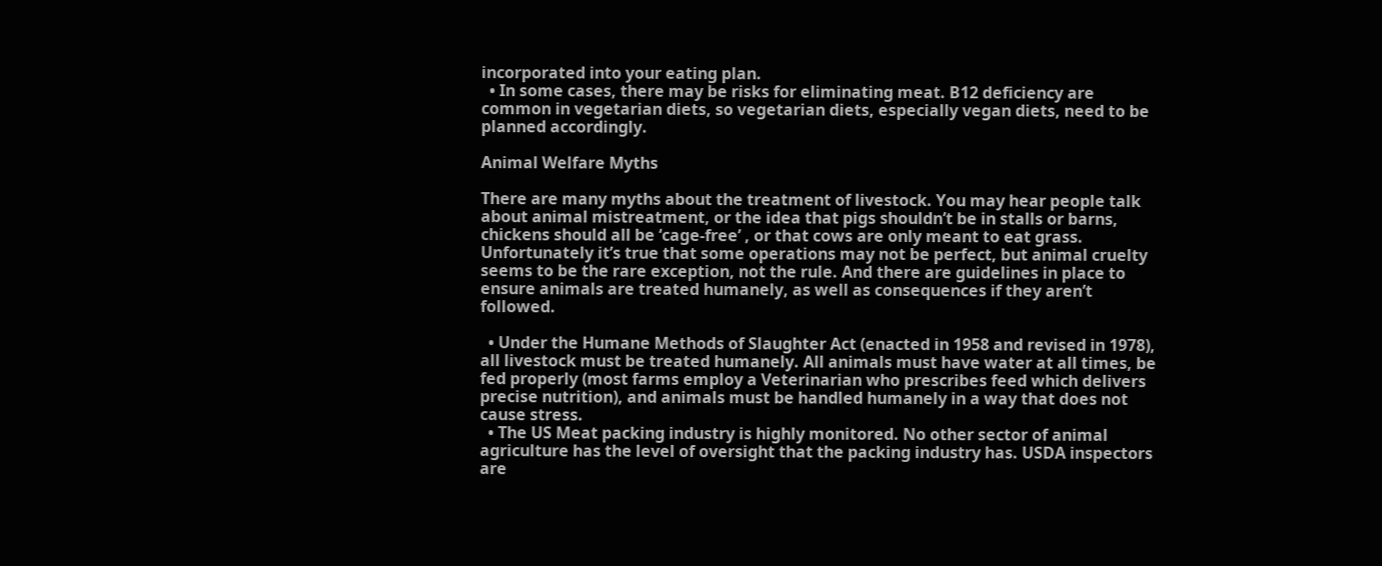incorporated into your eating plan.
  • In some cases, there may be risks for eliminating meat. B12 deficiency are common in vegetarian diets, so vegetarian diets, especially vegan diets, need to be planned accordingly.

Animal Welfare Myths

There are many myths about the treatment of livestock. You may hear people talk about animal mistreatment, or the idea that pigs shouldn’t be in stalls or barns, chickens should all be ‘cage-free’ , or that cows are only meant to eat grass. Unfortunately it’s true that some operations may not be perfect, but animal cruelty seems to be the rare exception, not the rule. And there are guidelines in place to ensure animals are treated humanely, as well as consequences if they aren’t followed.

  • Under the Humane Methods of Slaughter Act (enacted in 1958 and revised in 1978), all livestock must be treated humanely. All animals must have water at all times, be fed properly (most farms employ a Veterinarian who prescribes feed which delivers precise nutrition), and animals must be handled humanely in a way that does not cause stress.
  • The US Meat packing industry is highly monitored. No other sector of animal agriculture has the level of oversight that the packing industry has. USDA inspectors are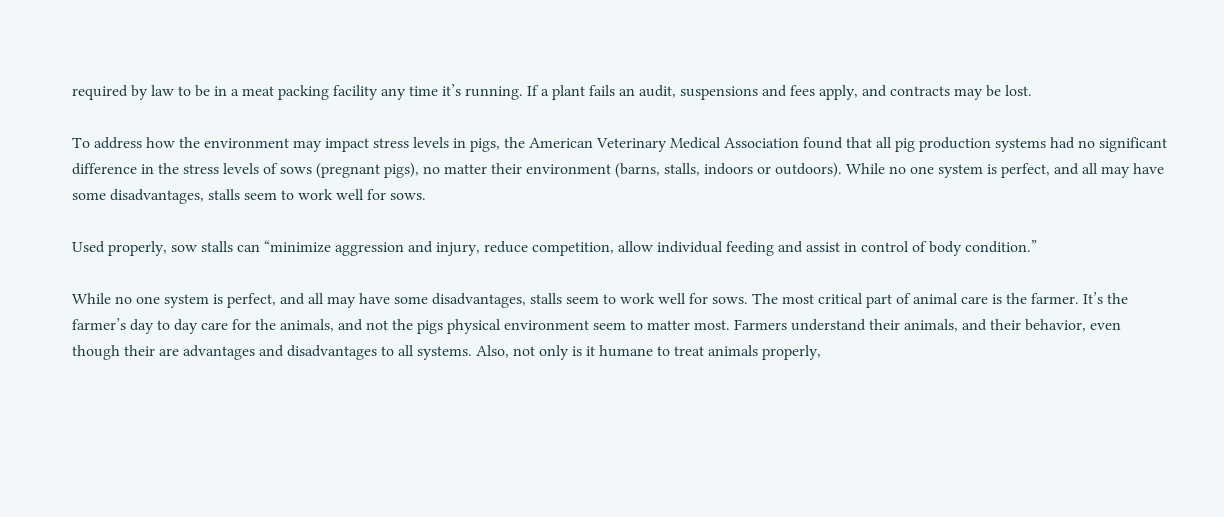required by law to be in a meat packing facility any time it’s running. If a plant fails an audit, suspensions and fees apply, and contracts may be lost.

To address how the environment may impact stress levels in pigs, the American Veterinary Medical Association found that all pig production systems had no significant difference in the stress levels of sows (pregnant pigs), no matter their environment (barns, stalls, indoors or outdoors). While no one system is perfect, and all may have some disadvantages, stalls seem to work well for sows.

Used properly, sow stalls can “minimize aggression and injury, reduce competition, allow individual feeding and assist in control of body condition.”

While no one system is perfect, and all may have some disadvantages, stalls seem to work well for sows. The most critical part of animal care is the farmer. It’s the farmer’s day to day care for the animals, and not the pigs physical environment seem to matter most. Farmers understand their animals, and their behavior, even though their are advantages and disadvantages to all systems. Also, not only is it humane to treat animals properly,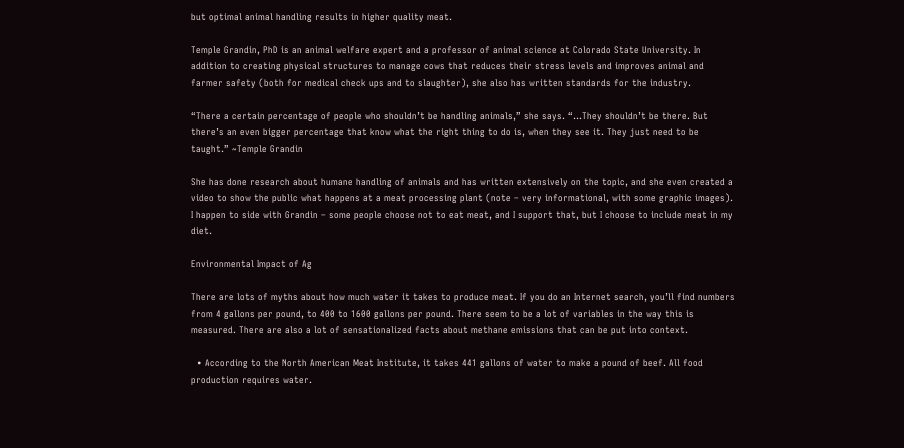but optimal animal handling results in higher quality meat.

Temple Grandin, PhD is an animal welfare expert and a professor of animal science at Colorado State University. In addition to creating physical structures to manage cows that reduces their stress levels and improves animal and farmer safety (both for medical check ups and to slaughter), she also has written standards for the industry.

“There a certain percentage of people who shouldn’t be handling animals,” she says. “…They shouldn’t be there. But there’s an even bigger percentage that know what the right thing to do is, when they see it. They just need to be taught.” ~Temple Grandin

She has done research about humane handling of animals and has written extensively on the topic, and she even created a video to show the public what happens at a meat processing plant (note – very informational, with some graphic images). I happen to side with Grandin – some people choose not to eat meat, and I support that, but I choose to include meat in my diet.

Environmental Impact of Ag

There are lots of myths about how much water it takes to produce meat. If you do an Internet search, you’ll find numbers from 4 gallons per pound, to 400 to 1600 gallons per pound. There seem to be a lot of variables in the way this is measured. There are also a lot of sensationalized facts about methane emissions that can be put into context.

  • According to the North American Meat Institute, it takes 441 gallons of water to make a pound of beef. All food production requires water.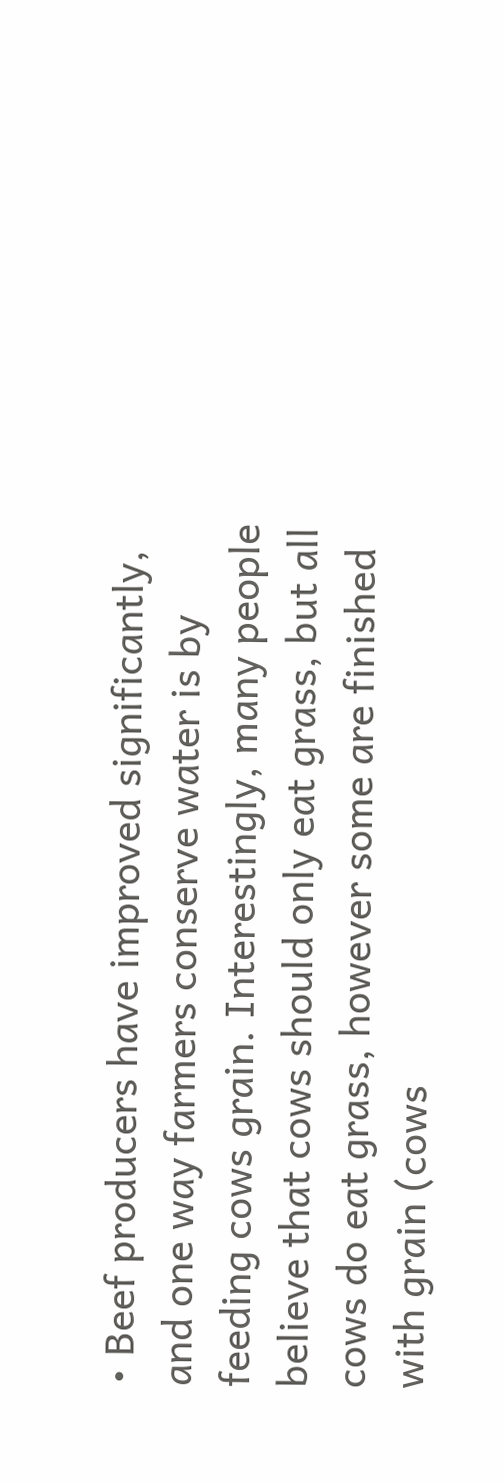• Beef producers have improved significantly, and one way farmers conserve water is by feeding cows grain. Interestingly, many people believe that cows should only eat grass, but all cows do eat grass, however some are finished with grain (cows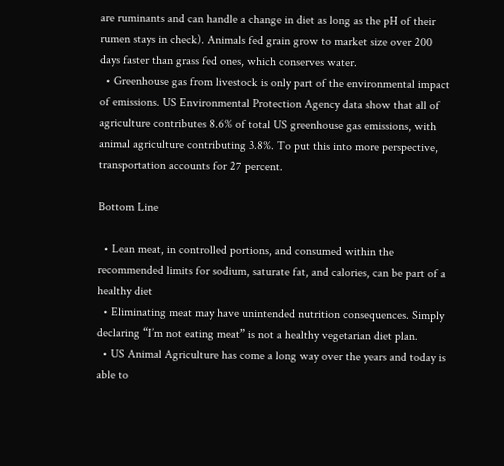are ruminants and can handle a change in diet as long as the pH of their rumen stays in check). Animals fed grain grow to market size over 200 days faster than grass fed ones, which conserves water.
  • Greenhouse gas from livestock is only part of the environmental impact of emissions. US Environmental Protection Agency data show that all of agriculture contributes 8.6% of total US greenhouse gas emissions, with animal agriculture contributing 3.8%. To put this into more perspective, transportation accounts for 27 percent.

Bottom Line

  • Lean meat, in controlled portions, and consumed within the recommended limits for sodium, saturate fat, and calories, can be part of a healthy diet
  • Eliminating meat may have unintended nutrition consequences. Simply declaring “I’m not eating meat” is not a healthy vegetarian diet plan.
  • US Animal Agriculture has come a long way over the years and today is able to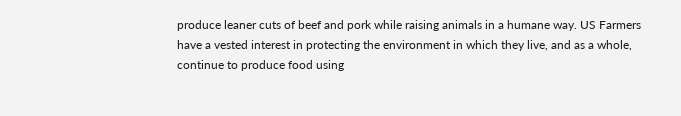produce leaner cuts of beef and pork while raising animals in a humane way. US Farmers have a vested interest in protecting the environment in which they live, and as a whole, continue to produce food using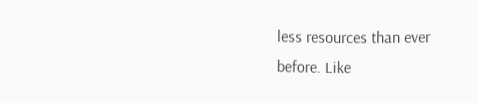less resources than ever before. Like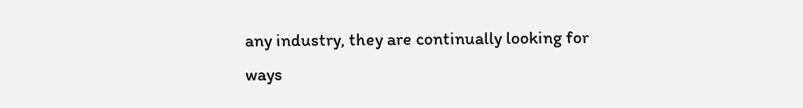any industry, they are continually looking for ways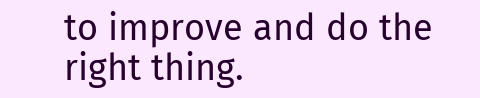to improve and do the right thing.